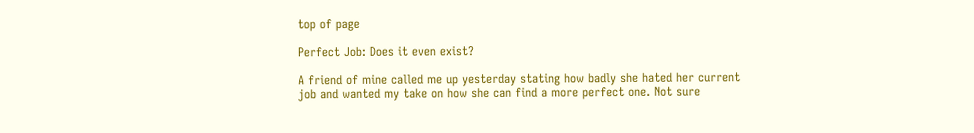top of page

Perfect Job: Does it even exist?

A friend of mine called me up yesterday stating how badly she hated her current job and wanted my take on how she can find a more perfect one. Not sure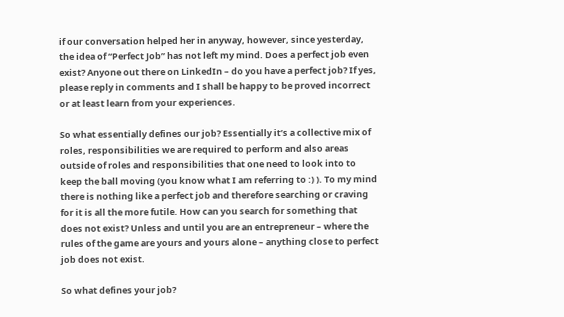if our conversation helped her in anyway, however, since yesterday, the idea of “Perfect Job” has not left my mind. Does a perfect job even exist? Anyone out there on LinkedIn – do you have a perfect job? If yes, please reply in comments and I shall be happy to be proved incorrect or at least learn from your experiences.

So what essentially defines our job? Essentially it’s a collective mix of roles, responsibilities we are required to perform and also areas outside of roles and responsibilities that one need to look into to keep the ball moving (you know what I am referring to :) ). To my mind there is nothing like a perfect job and therefore searching or craving for it is all the more futile. How can you search for something that does not exist? Unless and until you are an entrepreneur – where the rules of the game are yours and yours alone – anything close to perfect job does not exist.

So what defines your job?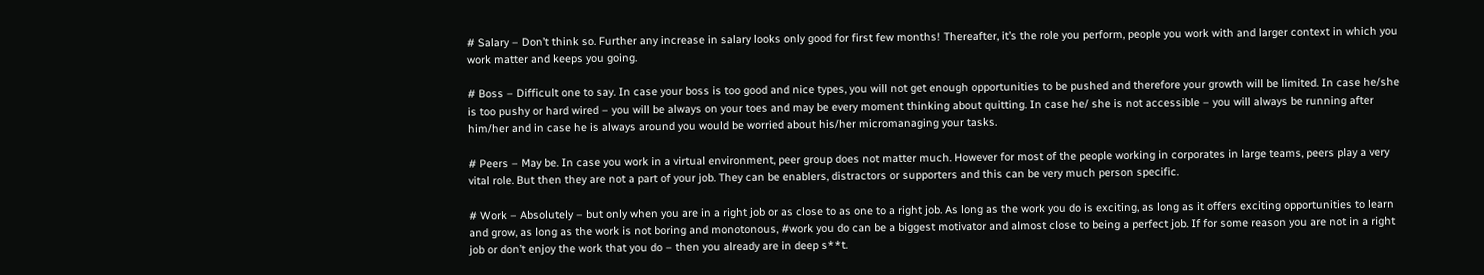# Salary – Don’t think so. Further any increase in salary looks only good for first few months! Thereafter, it’s the role you perform, people you work with and larger context in which you work matter and keeps you going.

# Boss – Difficult one to say. In case your boss is too good and nice types, you will not get enough opportunities to be pushed and therefore your growth will be limited. In case he/she is too pushy or hard wired – you will be always on your toes and may be every moment thinking about quitting. In case he/ she is not accessible – you will always be running after him/her and in case he is always around you would be worried about his/her micromanaging your tasks.

# Peers – May be. In case you work in a virtual environment, peer group does not matter much. However for most of the people working in corporates in large teams, peers play a very vital role. But then they are not a part of your job. They can be enablers, distractors or supporters and this can be very much person specific.

# Work – Absolutely – but only when you are in a right job or as close to as one to a right job. As long as the work you do is exciting, as long as it offers exciting opportunities to learn and grow, as long as the work is not boring and monotonous, #work you do can be a biggest motivator and almost close to being a perfect job. If for some reason you are not in a right job or don’t enjoy the work that you do – then you already are in deep s**t.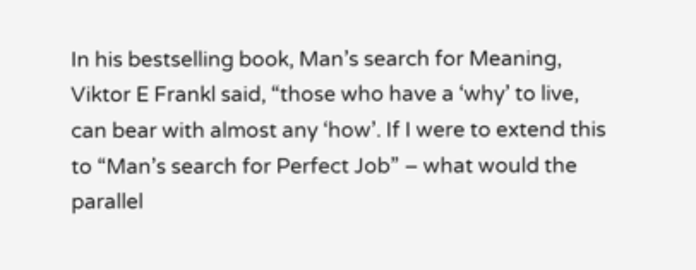In his bestselling book, Man’s search for Meaning, Viktor E Frankl said, “those who have a ‘why’ to live, can bear with almost any ‘how’. If I were to extend this to “Man’s search for Perfect Job” – what would the parallel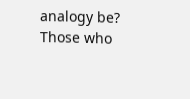analogy be? Those who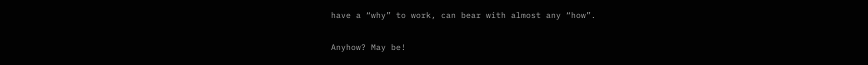have a “why” to work, can bear with almost any “how”.

Anyhow? May be!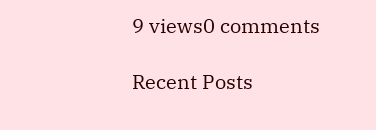9 views0 comments

Recent Posts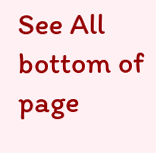See All
bottom of page